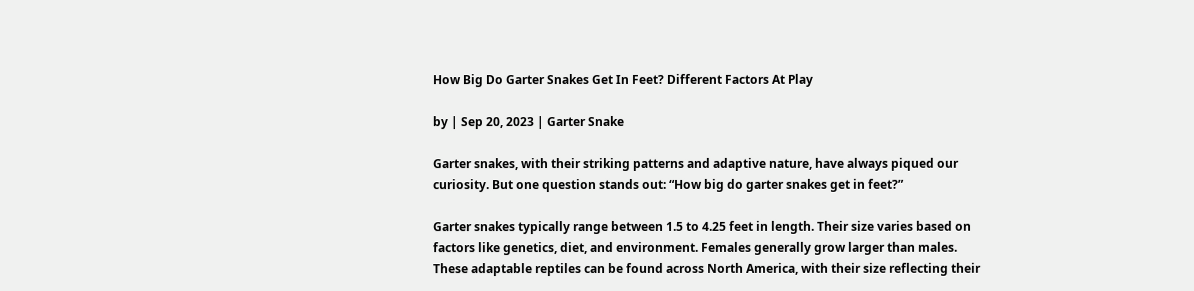How Big Do Garter Snakes Get In Feet? Different Factors At Play

by | Sep 20, 2023 | Garter Snake

Garter snakes, with their striking patterns and adaptive nature, have always piqued our curiosity. But one question stands out: “How big do garter snakes get in feet?”

Garter snakes typically range between 1.5 to 4.25 feet in length. Their size varies based on factors like genetics, diet, and environment. Females generally grow larger than males. These adaptable reptiles can be found across North America, with their size reflecting their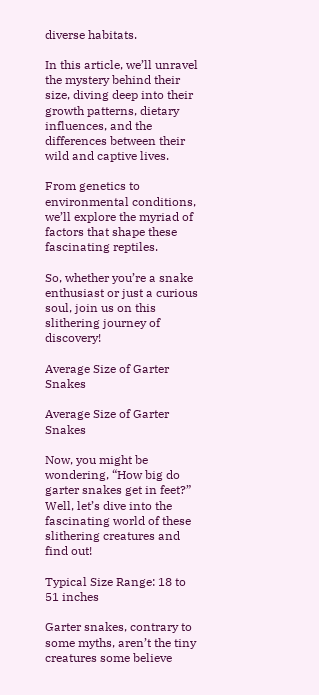diverse habitats.

In this article, we’ll unravel the mystery behind their size, diving deep into their growth patterns, dietary influences, and the differences between their wild and captive lives.

From genetics to environmental conditions, we’ll explore the myriad of factors that shape these fascinating reptiles.

So, whether you’re a snake enthusiast or just a curious soul, join us on this slithering journey of discovery!

Average Size of Garter Snakes

Average Size of Garter Snakes

Now, you might be wondering, “How big do garter snakes get in feet?” Well, let’s dive into the fascinating world of these slithering creatures and find out!

Typical Size Range: 18 to 51 inches

Garter snakes, contrary to some myths, aren’t the tiny creatures some believe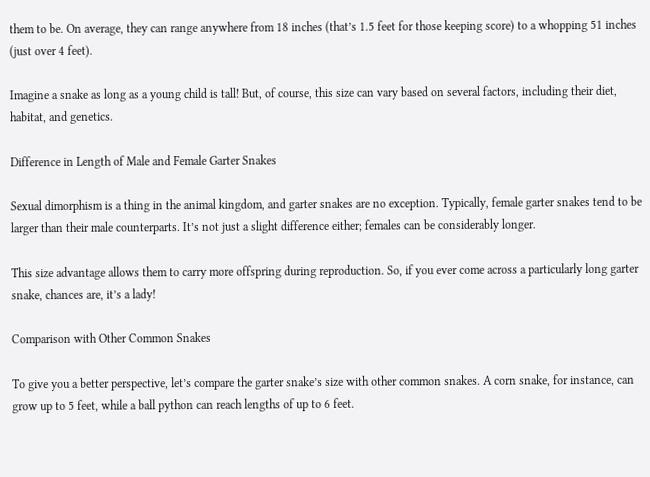them to be. On average, they can range anywhere from 18 inches (that’s 1.5 feet for those keeping score) to a whopping 51 inches (just over 4 feet).

Imagine a snake as long as a young child is tall! But, of course, this size can vary based on several factors, including their diet, habitat, and genetics.

Difference in Length of Male and Female Garter Snakes

Sexual dimorphism is a thing in the animal kingdom, and garter snakes are no exception. Typically, female garter snakes tend to be larger than their male counterparts. It’s not just a slight difference either; females can be considerably longer.

This size advantage allows them to carry more offspring during reproduction. So, if you ever come across a particularly long garter snake, chances are, it’s a lady!

Comparison with Other Common Snakes

To give you a better perspective, let’s compare the garter snake’s size with other common snakes. A corn snake, for instance, can grow up to 5 feet, while a ball python can reach lengths of up to 6 feet.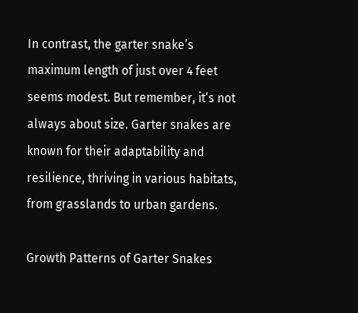In contrast, the garter snake’s maximum length of just over 4 feet seems modest. But remember, it’s not always about size. Garter snakes are known for their adaptability and resilience, thriving in various habitats, from grasslands to urban gardens.

Growth Patterns of Garter Snakes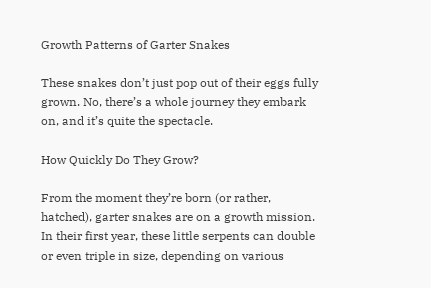Growth Patterns of Garter Snakes

These snakes don’t just pop out of their eggs fully grown. No, there’s a whole journey they embark on, and it’s quite the spectacle.

How Quickly Do They Grow?

From the moment they’re born (or rather, hatched), garter snakes are on a growth mission. In their first year, these little serpents can double or even triple in size, depending on various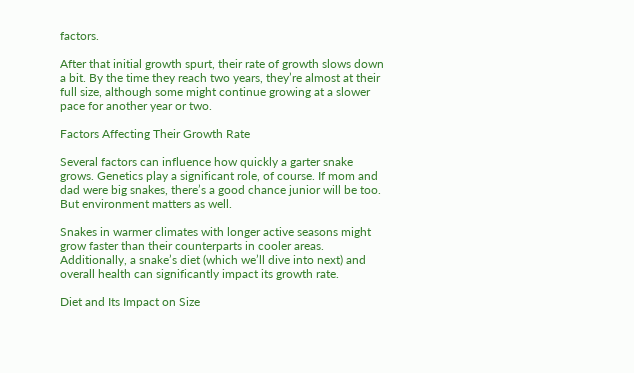factors.

After that initial growth spurt, their rate of growth slows down a bit. By the time they reach two years, they’re almost at their full size, although some might continue growing at a slower pace for another year or two.

Factors Affecting Their Growth Rate

Several factors can influence how quickly a garter snake grows. Genetics play a significant role, of course. If mom and dad were big snakes, there’s a good chance junior will be too. But environment matters as well.

Snakes in warmer climates with longer active seasons might grow faster than their counterparts in cooler areas. Additionally, a snake’s diet (which we’ll dive into next) and overall health can significantly impact its growth rate.

Diet and Its Impact on Size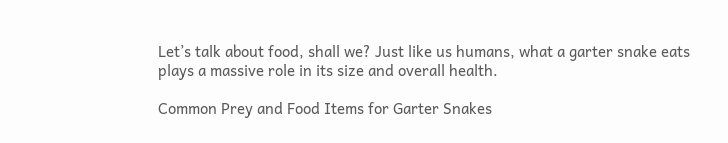Let’s talk about food, shall we? Just like us humans, what a garter snake eats plays a massive role in its size and overall health.

Common Prey and Food Items for Garter Snakes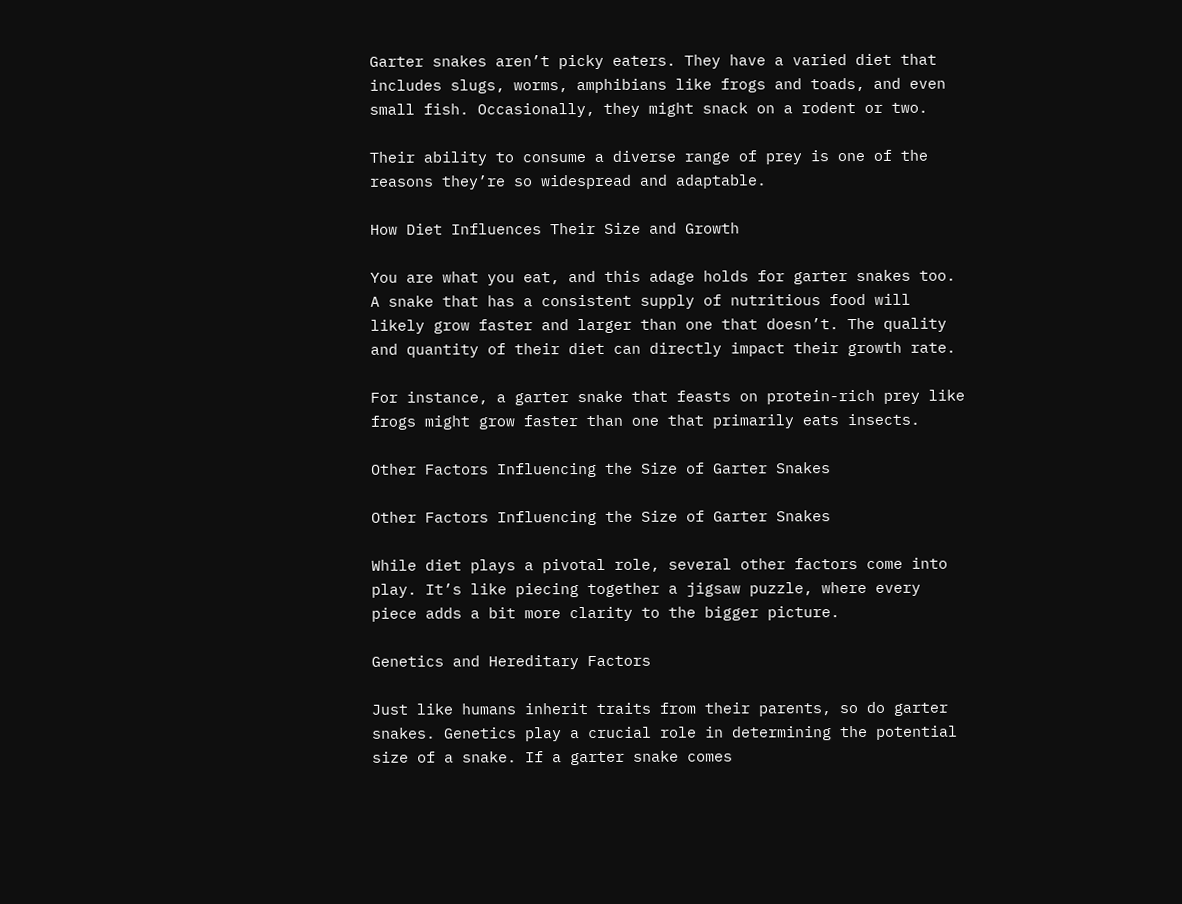Garter snakes aren’t picky eaters. They have a varied diet that includes slugs, worms, amphibians like frogs and toads, and even small fish. Occasionally, they might snack on a rodent or two.

Their ability to consume a diverse range of prey is one of the reasons they’re so widespread and adaptable.

How Diet Influences Their Size and Growth

You are what you eat, and this adage holds for garter snakes too. A snake that has a consistent supply of nutritious food will likely grow faster and larger than one that doesn’t. The quality and quantity of their diet can directly impact their growth rate.

For instance, a garter snake that feasts on protein-rich prey like frogs might grow faster than one that primarily eats insects.

Other Factors Influencing the Size of Garter Snakes

Other Factors Influencing the Size of Garter Snakes

While diet plays a pivotal role, several other factors come into play. It’s like piecing together a jigsaw puzzle, where every piece adds a bit more clarity to the bigger picture.

Genetics and Hereditary Factors

Just like humans inherit traits from their parents, so do garter snakes. Genetics play a crucial role in determining the potential size of a snake. If a garter snake comes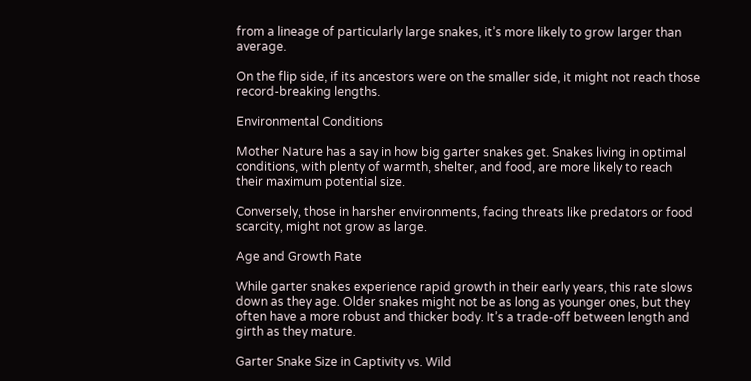from a lineage of particularly large snakes, it’s more likely to grow larger than average.

On the flip side, if its ancestors were on the smaller side, it might not reach those record-breaking lengths.

Environmental Conditions

Mother Nature has a say in how big garter snakes get. Snakes living in optimal conditions, with plenty of warmth, shelter, and food, are more likely to reach their maximum potential size.

Conversely, those in harsher environments, facing threats like predators or food scarcity, might not grow as large.

Age and Growth Rate

While garter snakes experience rapid growth in their early years, this rate slows down as they age. Older snakes might not be as long as younger ones, but they often have a more robust and thicker body. It’s a trade-off between length and girth as they mature.

Garter Snake Size in Captivity vs. Wild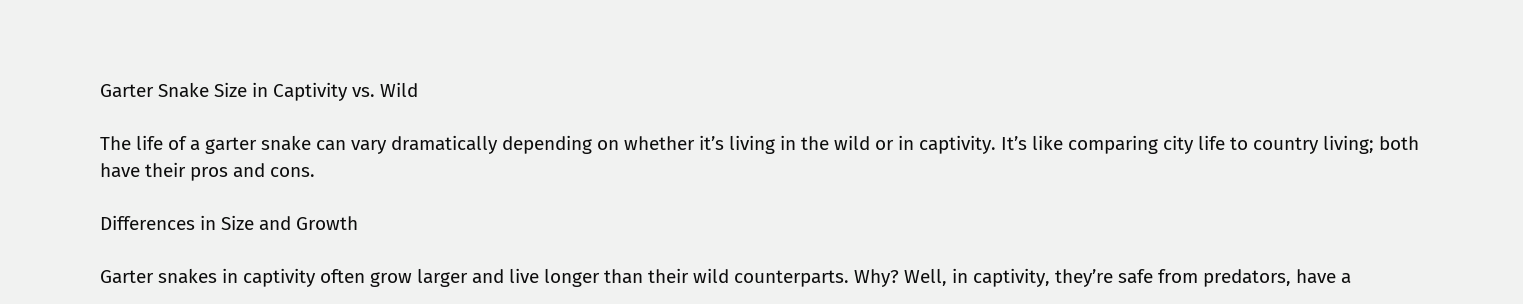Garter Snake Size in Captivity vs. Wild

The life of a garter snake can vary dramatically depending on whether it’s living in the wild or in captivity. It’s like comparing city life to country living; both have their pros and cons.

Differences in Size and Growth

Garter snakes in captivity often grow larger and live longer than their wild counterparts. Why? Well, in captivity, they’re safe from predators, have a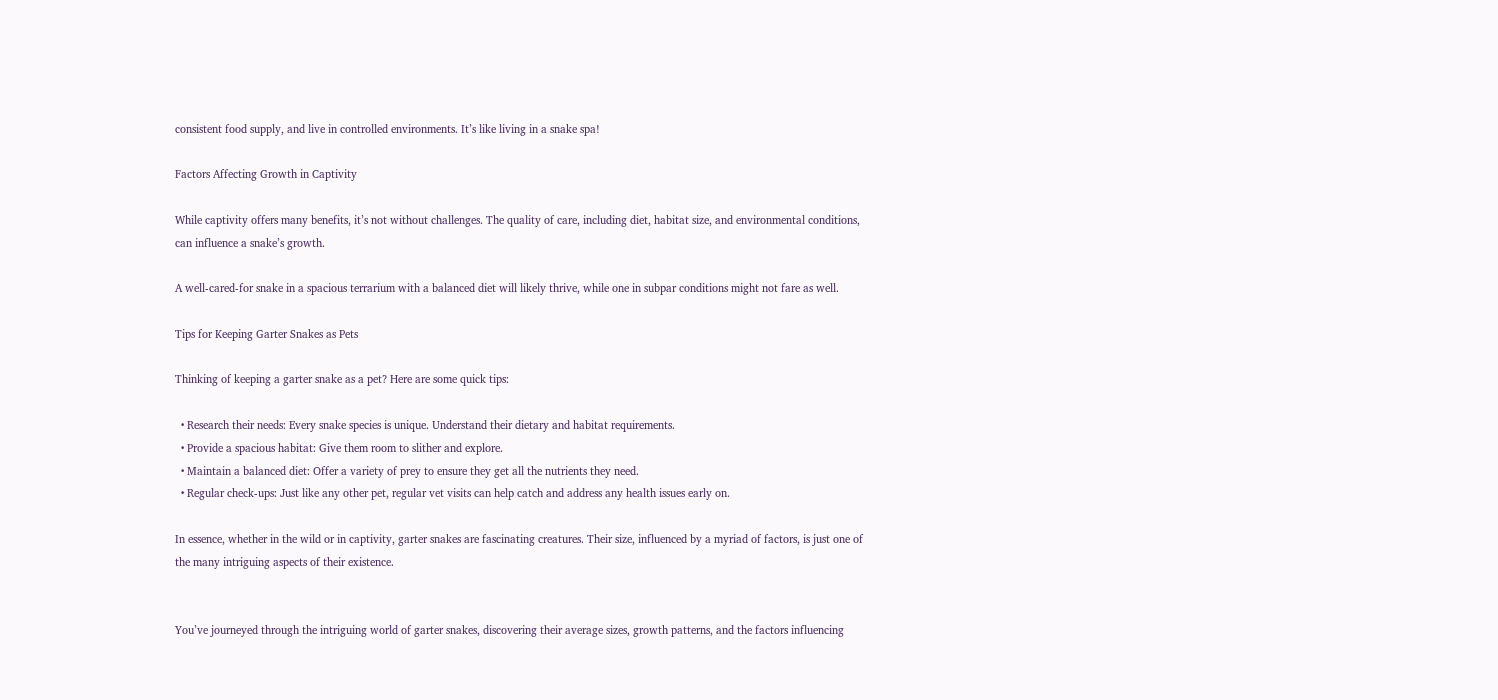consistent food supply, and live in controlled environments. It’s like living in a snake spa!

Factors Affecting Growth in Captivity

While captivity offers many benefits, it’s not without challenges. The quality of care, including diet, habitat size, and environmental conditions, can influence a snake’s growth.

A well-cared-for snake in a spacious terrarium with a balanced diet will likely thrive, while one in subpar conditions might not fare as well.

Tips for Keeping Garter Snakes as Pets

Thinking of keeping a garter snake as a pet? Here are some quick tips:

  • Research their needs: Every snake species is unique. Understand their dietary and habitat requirements.
  • Provide a spacious habitat: Give them room to slither and explore.
  • Maintain a balanced diet: Offer a variety of prey to ensure they get all the nutrients they need.
  • Regular check-ups: Just like any other pet, regular vet visits can help catch and address any health issues early on.

In essence, whether in the wild or in captivity, garter snakes are fascinating creatures. Their size, influenced by a myriad of factors, is just one of the many intriguing aspects of their existence.


You’ve journeyed through the intriguing world of garter snakes, discovering their average sizes, growth patterns, and the factors influencing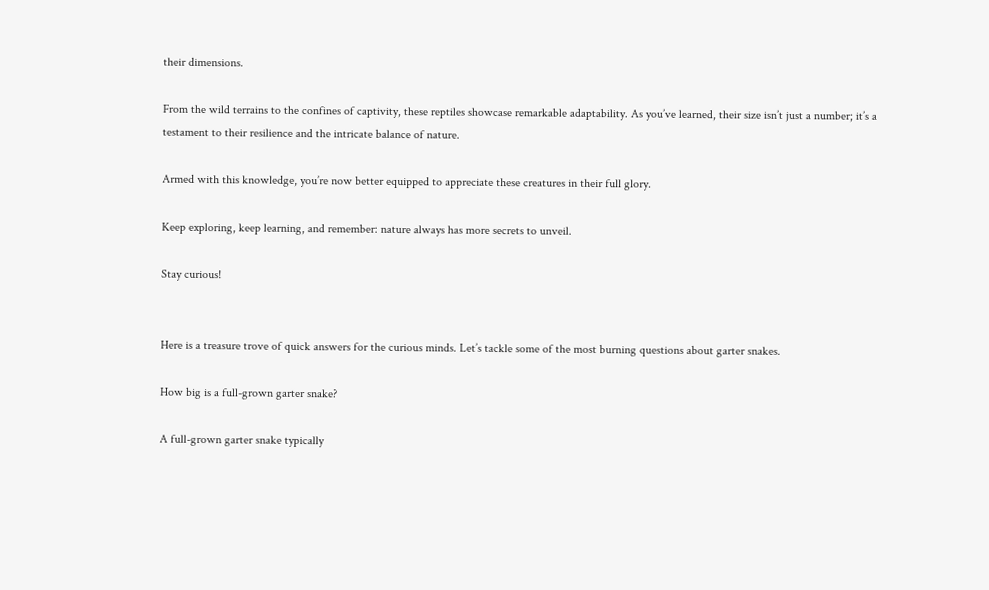their dimensions.

From the wild terrains to the confines of captivity, these reptiles showcase remarkable adaptability. As you’ve learned, their size isn’t just a number; it’s a testament to their resilience and the intricate balance of nature.

Armed with this knowledge, you’re now better equipped to appreciate these creatures in their full glory.

Keep exploring, keep learning, and remember: nature always has more secrets to unveil.

Stay curious!


Here is a treasure trove of quick answers for the curious minds. Let’s tackle some of the most burning questions about garter snakes.

How big is a full-grown garter snake?

A full-grown garter snake typically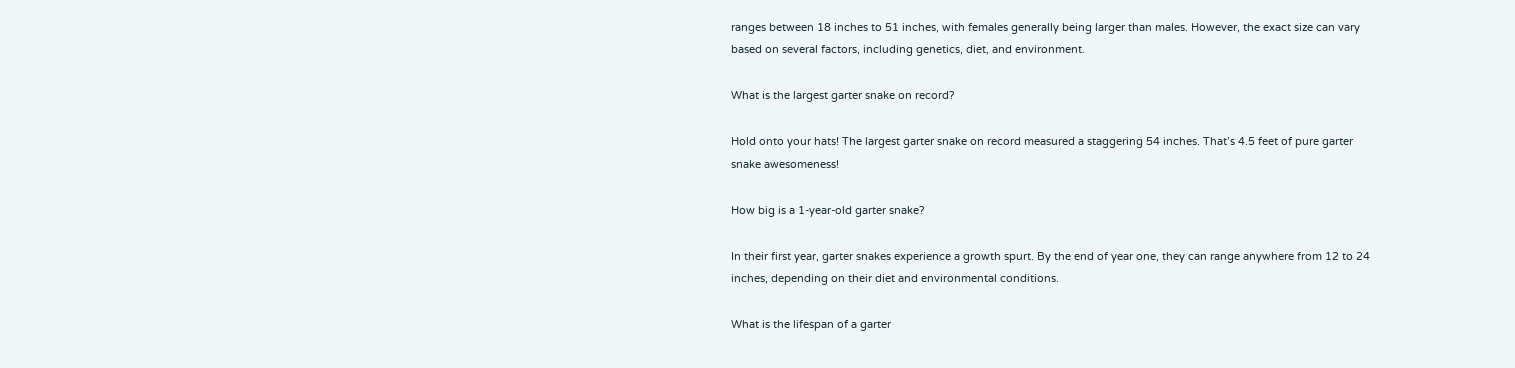ranges between 18 inches to 51 inches, with females generally being larger than males. However, the exact size can vary based on several factors, including genetics, diet, and environment.

What is the largest garter snake on record?

Hold onto your hats! The largest garter snake on record measured a staggering 54 inches. That’s 4.5 feet of pure garter snake awesomeness!

How big is a 1-year-old garter snake?

In their first year, garter snakes experience a growth spurt. By the end of year one, they can range anywhere from 12 to 24 inches, depending on their diet and environmental conditions.

What is the lifespan of a garter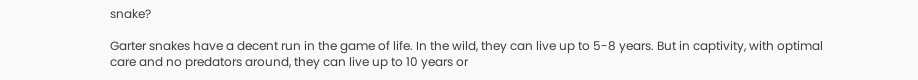snake?

Garter snakes have a decent run in the game of life. In the wild, they can live up to 5-8 years. But in captivity, with optimal care and no predators around, they can live up to 10 years or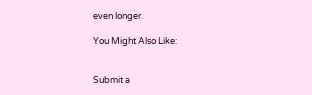even longer.

You Might Also Like:


Submit a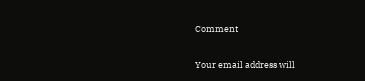Comment

Your email address will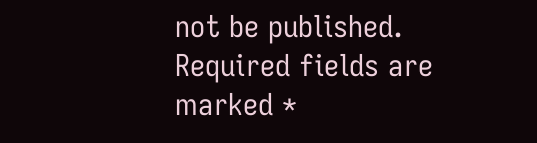not be published. Required fields are marked *